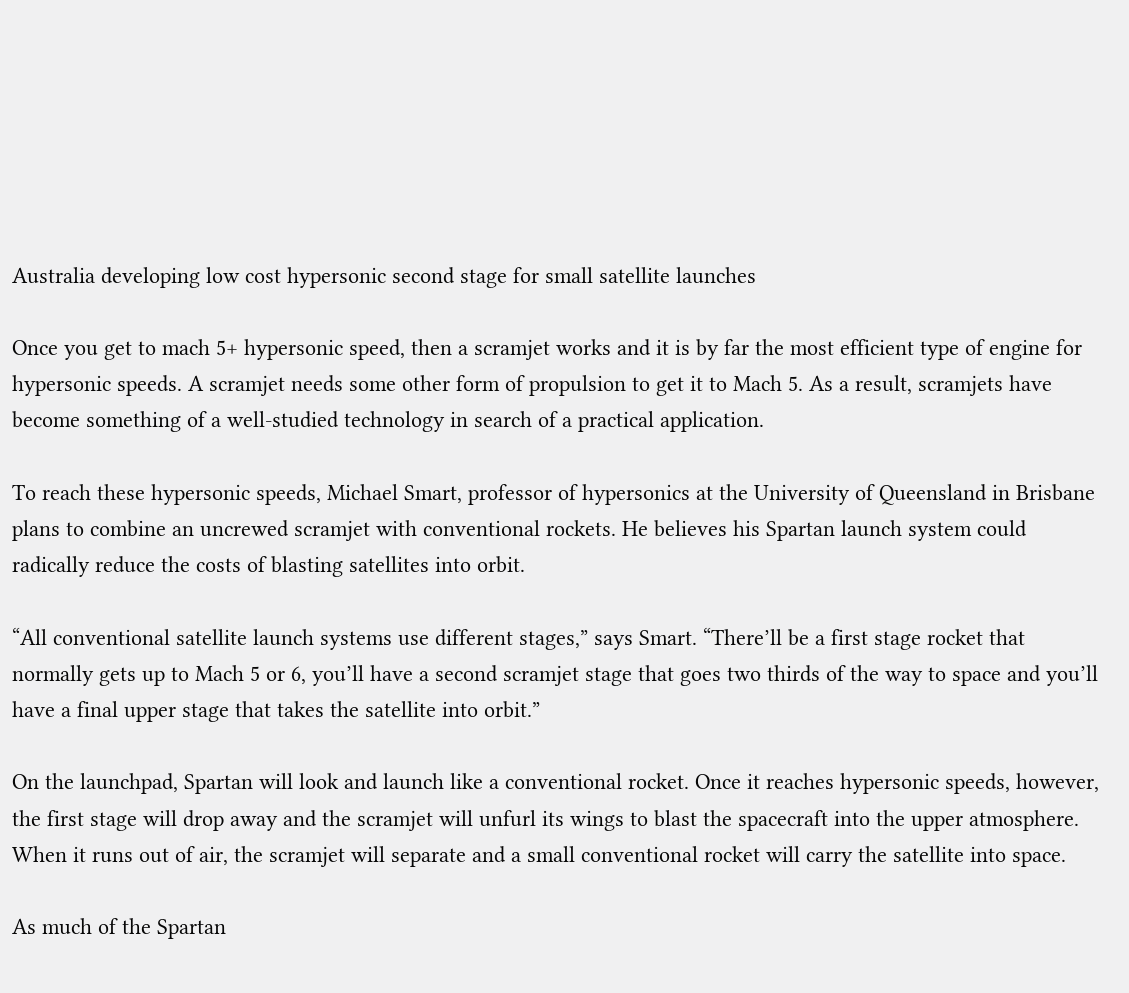Australia developing low cost hypersonic second stage for small satellite launches

Once you get to mach 5+ hypersonic speed, then a scramjet works and it is by far the most efficient type of engine for hypersonic speeds. A scramjet needs some other form of propulsion to get it to Mach 5. As a result, scramjets have become something of a well-studied technology in search of a practical application.

To reach these hypersonic speeds, Michael Smart, professor of hypersonics at the University of Queensland in Brisbane plans to combine an uncrewed scramjet with conventional rockets. He believes his Spartan launch system could radically reduce the costs of blasting satellites into orbit.

“All conventional satellite launch systems use different stages,” says Smart. “There’ll be a first stage rocket that normally gets up to Mach 5 or 6, you’ll have a second scramjet stage that goes two thirds of the way to space and you’ll have a final upper stage that takes the satellite into orbit.”

On the launchpad, Spartan will look and launch like a conventional rocket. Once it reaches hypersonic speeds, however, the first stage will drop away and the scramjet will unfurl its wings to blast the spacecraft into the upper atmosphere. When it runs out of air, the scramjet will separate and a small conventional rocket will carry the satellite into space.

As much of the Spartan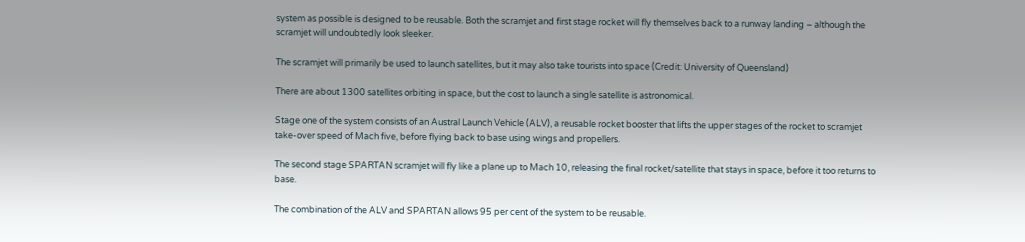system as possible is designed to be reusable. Both the scramjet and first stage rocket will fly themselves back to a runway landing – although the scramjet will undoubtedly look sleeker.

The scramjet will primarily be used to launch satellites, but it may also take tourists into space (Credit: University of Queensland)

There are about 1300 satellites orbiting in space, but the cost to launch a single satellite is astronomical.

Stage one of the system consists of an Austral Launch Vehicle (ALV), a reusable rocket booster that lifts the upper stages of the rocket to scramjet take-over speed of Mach five, before flying back to base using wings and propellers.

The second stage SPARTAN scramjet will fly like a plane up to Mach 10, releasing the final rocket/satellite that stays in space, before it too returns to base.

The combination of the ALV and SPARTAN allows 95 per cent of the system to be reusable.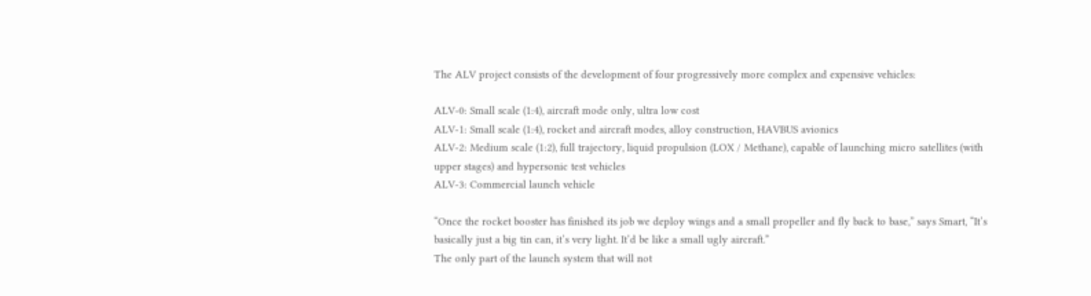The ALV project consists of the development of four progressively more complex and expensive vehicles:

ALV-0: Small scale (1:4), aircraft mode only, ultra low cost
ALV-1: Small scale (1:4), rocket and aircraft modes, alloy construction, HAVBUS avionics
ALV-2: Medium scale (1:2), full trajectory, liquid propulsion (LOX / Methane), capable of launching micro satellites (with upper stages) and hypersonic test vehicles
ALV-3: Commercial launch vehicle

“Once the rocket booster has finished its job we deploy wings and a small propeller and fly back to base,” says Smart, “It’s basically just a big tin can, it’s very light. It’d be like a small ugly aircraft.”
The only part of the launch system that will not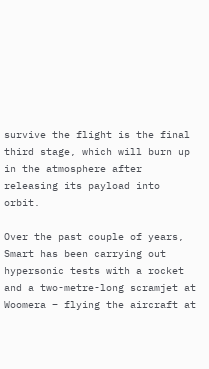survive the flight is the final third stage, which will burn up in the atmosphere after releasing its payload into orbit.

Over the past couple of years, Smart has been carrying out hypersonic tests with a rocket and a two-metre-long scramjet at Woomera – flying the aircraft at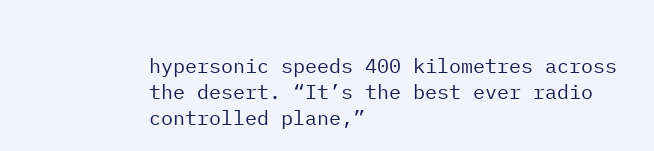hypersonic speeds 400 kilometres across the desert. “It’s the best ever radio controlled plane,”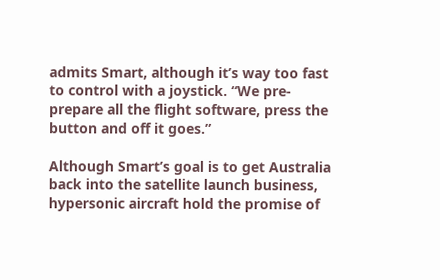admits Smart, although it’s way too fast to control with a joystick. “We pre-prepare all the flight software, press the button and off it goes.”

Although Smart’s goal is to get Australia back into the satellite launch business, hypersonic aircraft hold the promise of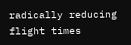radically reducing flight times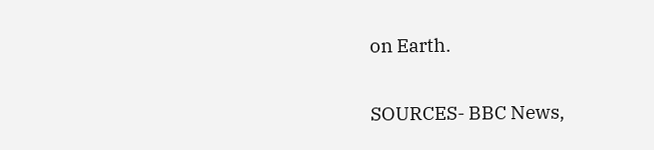on Earth.

SOURCES- BBC News,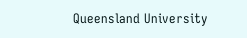Queensland University